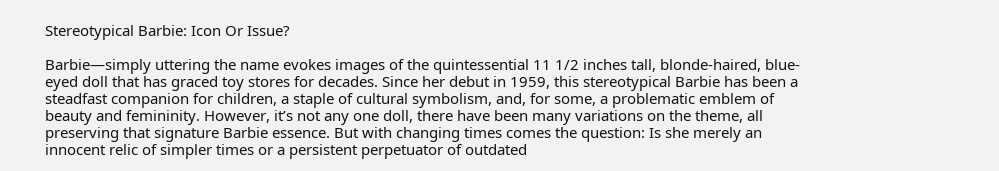Stereotypical Barbie: Icon Or Issue?

Barbie—simply uttering the name evokes images of the quintessential 11 1/2 inches tall, blonde-haired, blue-eyed doll that has graced toy stores for decades. Since her debut in 1959, this stereotypical Barbie has been a steadfast companion for children, a staple of cultural symbolism, and, for some, a problematic emblem of beauty and femininity. However, it’s not any one doll, there have been many variations on the theme, all preserving that signature Barbie essence. But with changing times comes the question: Is she merely an innocent relic of simpler times or a persistent perpetuator of outdated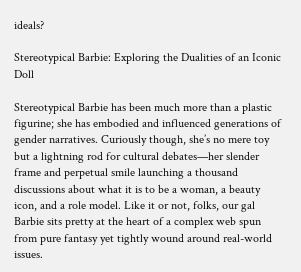ideals?

Stereotypical Barbie: Exploring the Dualities of an Iconic Doll

Stereotypical Barbie has been much more than a plastic figurine; she has embodied and influenced generations of gender narratives. Curiously though, she’s no mere toy but a lightning rod for cultural debates—her slender frame and perpetual smile launching a thousand discussions about what it is to be a woman, a beauty icon, and a role model. Like it or not, folks, our gal Barbie sits pretty at the heart of a complex web spun from pure fantasy yet tightly wound around real-world issues.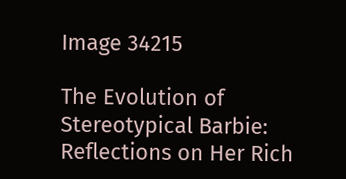Image 34215

The Evolution of Stereotypical Barbie: Reflections on Her Rich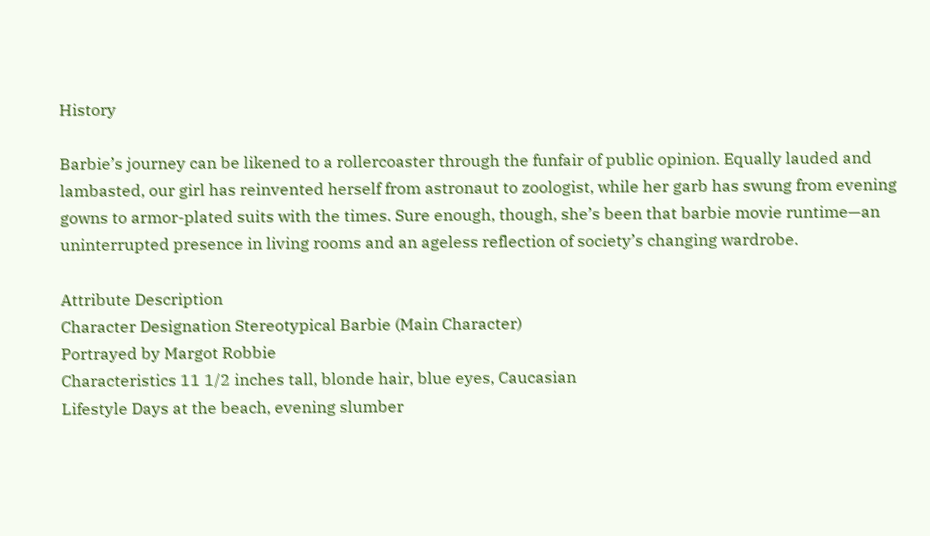History

Barbie’s journey can be likened to a rollercoaster through the funfair of public opinion. Equally lauded and lambasted, our girl has reinvented herself from astronaut to zoologist, while her garb has swung from evening gowns to armor-plated suits with the times. Sure enough, though, she’s been that barbie movie runtime—an uninterrupted presence in living rooms and an ageless reflection of society’s changing wardrobe.

Attribute Description
Character Designation Stereotypical Barbie (Main Character)
Portrayed by Margot Robbie
Characteristics 11 1/2 inches tall, blonde hair, blue eyes, Caucasian
Lifestyle Days at the beach, evening slumber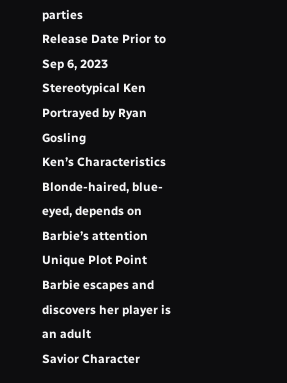parties
Release Date Prior to Sep 6, 2023
Stereotypical Ken Portrayed by Ryan Gosling
Ken’s Characteristics Blonde-haired, blue-eyed, depends on Barbie’s attention
Unique Plot Point Barbie escapes and discovers her player is an adult
Savior Character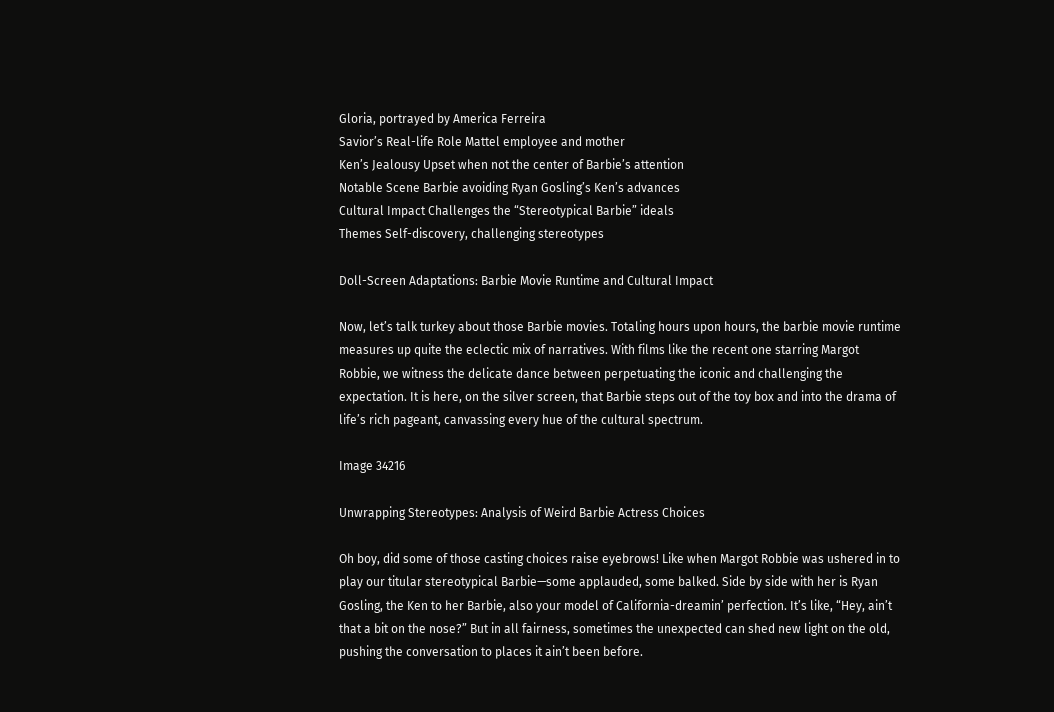Gloria, portrayed by America Ferreira
Savior’s Real-life Role Mattel employee and mother
Ken’s Jealousy Upset when not the center of Barbie’s attention
Notable Scene Barbie avoiding Ryan Gosling’s Ken’s advances
Cultural Impact Challenges the “Stereotypical Barbie” ideals
Themes Self-discovery, challenging stereotypes

Doll-Screen Adaptations: Barbie Movie Runtime and Cultural Impact

Now, let’s talk turkey about those Barbie movies. Totaling hours upon hours, the barbie movie runtime measures up quite the eclectic mix of narratives. With films like the recent one starring Margot Robbie, we witness the delicate dance between perpetuating the iconic and challenging the expectation. It is here, on the silver screen, that Barbie steps out of the toy box and into the drama of life’s rich pageant, canvassing every hue of the cultural spectrum.

Image 34216

Unwrapping Stereotypes: Analysis of Weird Barbie Actress Choices

Oh boy, did some of those casting choices raise eyebrows! Like when Margot Robbie was ushered in to play our titular stereotypical Barbie—some applauded, some balked. Side by side with her is Ryan Gosling, the Ken to her Barbie, also your model of California-dreamin’ perfection. It’s like, “Hey, ain’t that a bit on the nose?” But in all fairness, sometimes the unexpected can shed new light on the old, pushing the conversation to places it ain’t been before.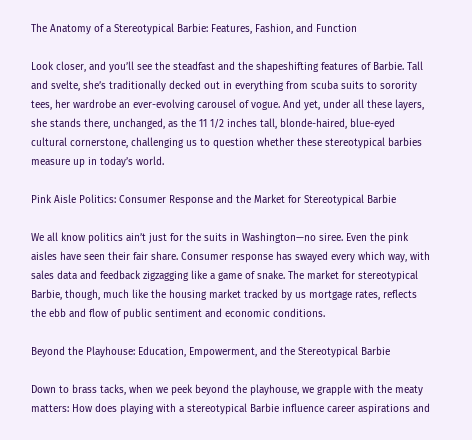The Anatomy of a Stereotypical Barbie: Features, Fashion, and Function

Look closer, and you’ll see the steadfast and the shapeshifting features of Barbie. Tall and svelte, she’s traditionally decked out in everything from scuba suits to sorority tees, her wardrobe an ever-evolving carousel of vogue. And yet, under all these layers, she stands there, unchanged, as the 11 1/2 inches tall, blonde-haired, blue-eyed cultural cornerstone, challenging us to question whether these stereotypical barbies measure up in today’s world.

Pink Aisle Politics: Consumer Response and the Market for Stereotypical Barbie

We all know politics ain’t just for the suits in Washington—no siree. Even the pink aisles have seen their fair share. Consumer response has swayed every which way, with sales data and feedback zigzagging like a game of snake. The market for stereotypical Barbie, though, much like the housing market tracked by us mortgage rates, reflects the ebb and flow of public sentiment and economic conditions.

Beyond the Playhouse: Education, Empowerment, and the Stereotypical Barbie

Down to brass tacks, when we peek beyond the playhouse, we grapple with the meaty matters: How does playing with a stereotypical Barbie influence career aspirations and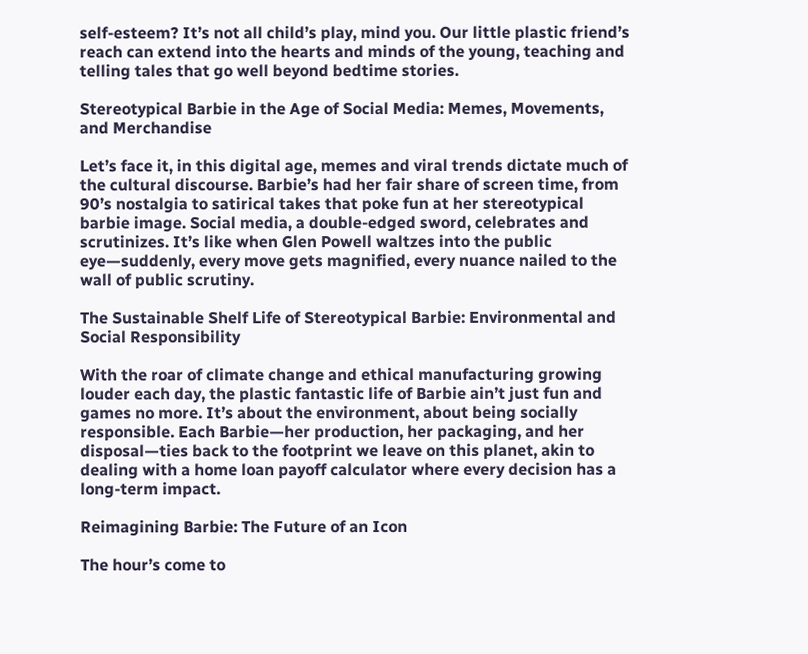self-esteem? It’s not all child’s play, mind you. Our little plastic friend’s reach can extend into the hearts and minds of the young, teaching and telling tales that go well beyond bedtime stories.

Stereotypical Barbie in the Age of Social Media: Memes, Movements, and Merchandise

Let’s face it, in this digital age, memes and viral trends dictate much of the cultural discourse. Barbie’s had her fair share of screen time, from 90’s nostalgia to satirical takes that poke fun at her stereotypical barbie image. Social media, a double-edged sword, celebrates and scrutinizes. It’s like when Glen Powell waltzes into the public eye—suddenly, every move gets magnified, every nuance nailed to the wall of public scrutiny.

The Sustainable Shelf Life of Stereotypical Barbie: Environmental and Social Responsibility

With the roar of climate change and ethical manufacturing growing louder each day, the plastic fantastic life of Barbie ain’t just fun and games no more. It’s about the environment, about being socially responsible. Each Barbie—her production, her packaging, and her disposal—ties back to the footprint we leave on this planet, akin to dealing with a home loan payoff calculator where every decision has a long-term impact.

Reimagining Barbie: The Future of an Icon

The hour’s come to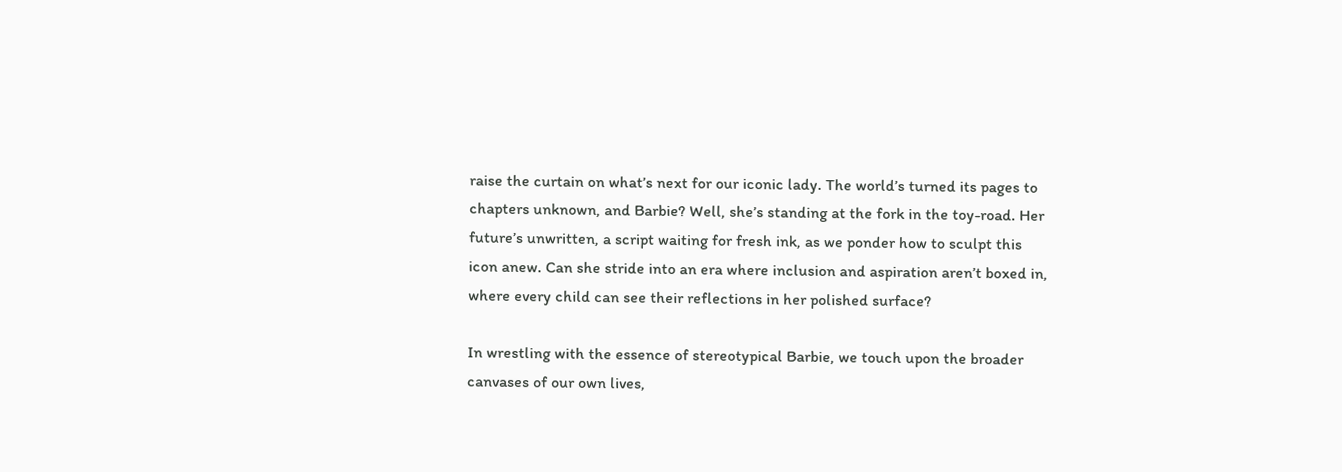raise the curtain on what’s next for our iconic lady. The world’s turned its pages to chapters unknown, and Barbie? Well, she’s standing at the fork in the toy-road. Her future’s unwritten, a script waiting for fresh ink, as we ponder how to sculpt this icon anew. Can she stride into an era where inclusion and aspiration aren’t boxed in, where every child can see their reflections in her polished surface?

In wrestling with the essence of stereotypical Barbie, we touch upon the broader canvases of our own lives,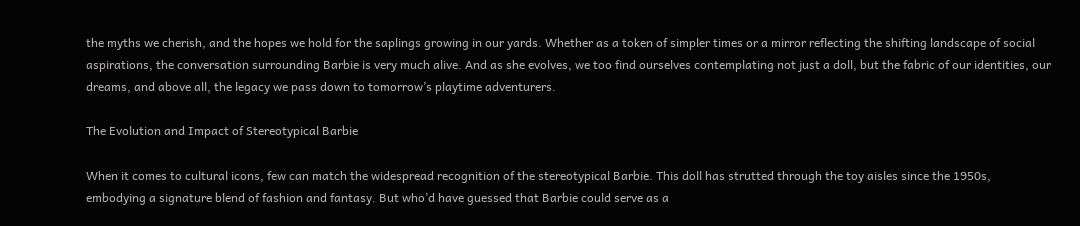the myths we cherish, and the hopes we hold for the saplings growing in our yards. Whether as a token of simpler times or a mirror reflecting the shifting landscape of social aspirations, the conversation surrounding Barbie is very much alive. And as she evolves, we too find ourselves contemplating not just a doll, but the fabric of our identities, our dreams, and above all, the legacy we pass down to tomorrow’s playtime adventurers.

The Evolution and Impact of Stereotypical Barbie

When it comes to cultural icons, few can match the widespread recognition of the stereotypical Barbie. This doll has strutted through the toy aisles since the 1950s, embodying a signature blend of fashion and fantasy. But who’d have guessed that Barbie could serve as a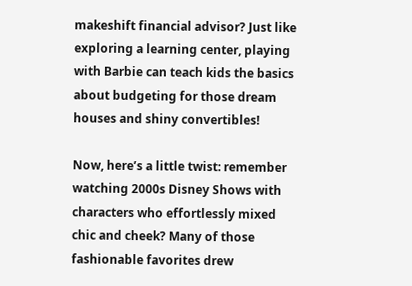makeshift financial advisor? Just like exploring a learning center, playing with Barbie can teach kids the basics about budgeting for those dream houses and shiny convertibles!

Now, here’s a little twist: remember watching 2000s Disney Shows with characters who effortlessly mixed chic and cheek? Many of those fashionable favorites drew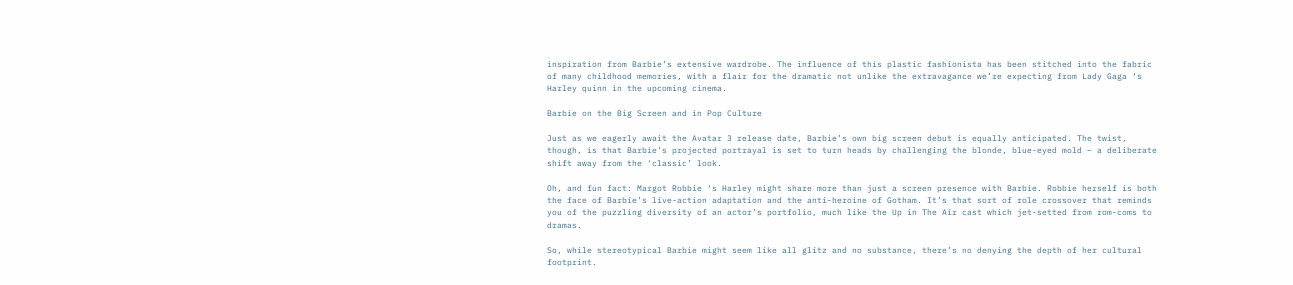inspiration from Barbie’s extensive wardrobe. The influence of this plastic fashionista has been stitched into the fabric of many childhood memories, with a flair for the dramatic not unlike the extravagance we’re expecting from Lady Gaga ‘s Harley quinn in the upcoming cinema.

Barbie on the Big Screen and in Pop Culture

Just as we eagerly await the Avatar 3 release date, Barbie’s own big screen debut is equally anticipated. The twist, though, is that Barbie’s projected portrayal is set to turn heads by challenging the blonde, blue-eyed mold – a deliberate shift away from the ‘classic’ look.

Oh, and fun fact: Margot Robbie ‘s Harley might share more than just a screen presence with Barbie. Robbie herself is both the face of Barbie’s live-action adaptation and the anti-heroine of Gotham. It’s that sort of role crossover that reminds you of the puzzling diversity of an actor’s portfolio, much like the Up in The Air cast which jet-setted from rom-coms to dramas.

So, while stereotypical Barbie might seem like all glitz and no substance, there’s no denying the depth of her cultural footprint.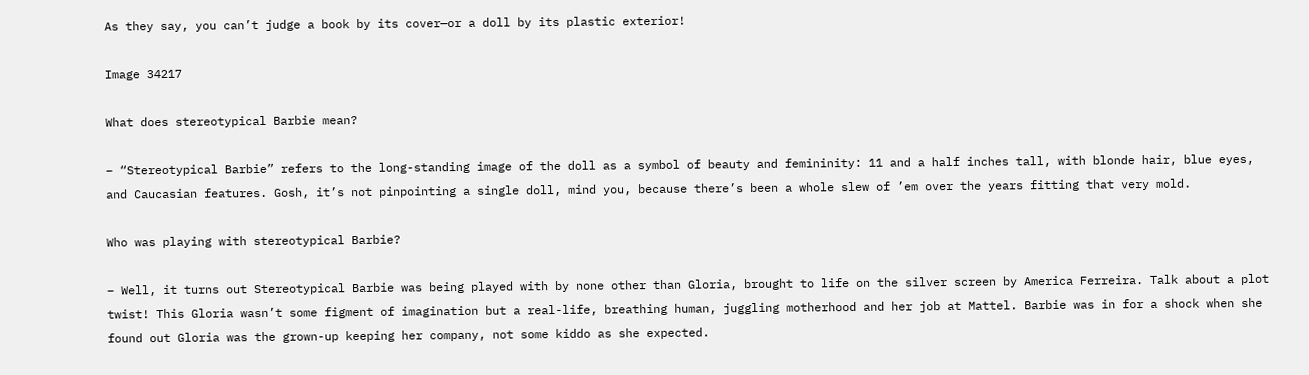As they say, you can’t judge a book by its cover—or a doll by its plastic exterior!

Image 34217

What does stereotypical Barbie mean?

– “Stereotypical Barbie” refers to the long-standing image of the doll as a symbol of beauty and femininity: 11 and a half inches tall, with blonde hair, blue eyes, and Caucasian features. Gosh, it’s not pinpointing a single doll, mind you, because there’s been a whole slew of ’em over the years fitting that very mold.

Who was playing with stereotypical Barbie?

– Well, it turns out Stereotypical Barbie was being played with by none other than Gloria, brought to life on the silver screen by America Ferreira. Talk about a plot twist! This Gloria wasn’t some figment of imagination but a real-life, breathing human, juggling motherhood and her job at Mattel. Barbie was in for a shock when she found out Gloria was the grown-up keeping her company, not some kiddo as she expected.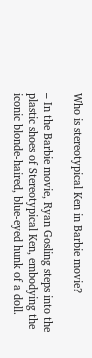Who is stereotypical Ken in Barbie movie?

– In the Barbie movie, Ryan Gosling steps into the plastic shoes of Stereotypical Ken, embodying the iconic blonde-haired, blue-eyed hunk of a doll.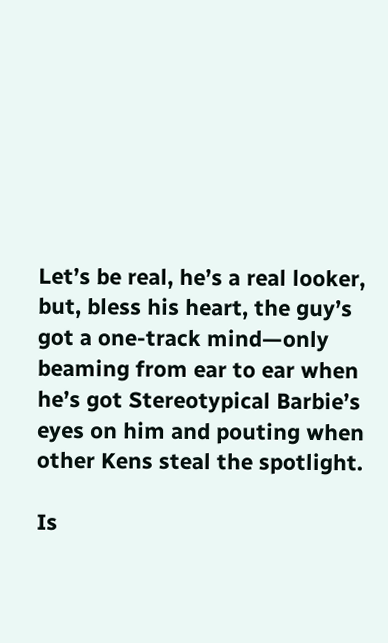Let’s be real, he’s a real looker, but, bless his heart, the guy’s got a one-track mind—only beaming from ear to ear when he’s got Stereotypical Barbie’s eyes on him and pouting when other Kens steal the spotlight.

Is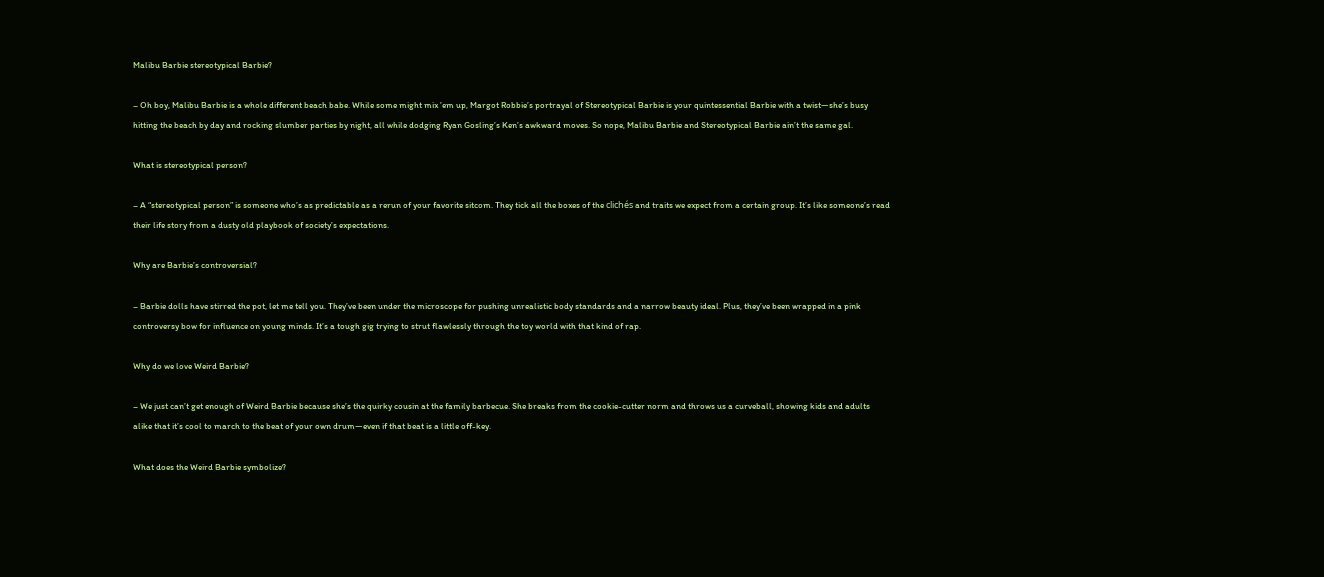Malibu Barbie stereotypical Barbie?

– Oh boy, Malibu Barbie is a whole different beach babe. While some might mix ’em up, Margot Robbie’s portrayal of Stereotypical Barbie is your quintessential Barbie with a twist—she’s busy hitting the beach by day and rocking slumber parties by night, all while dodging Ryan Gosling’s Ken’s awkward moves. So nope, Malibu Barbie and Stereotypical Barbie ain’t the same gal.

What is stereotypical person?

– A “stereotypical person” is someone who’s as predictable as a rerun of your favorite sitcom. They tick all the boxes of the clichés and traits we expect from a certain group. It’s like someone’s read their life story from a dusty old playbook of society’s expectations.

Why are Barbie’s controversial?

– Barbie dolls have stirred the pot, let me tell you. They’ve been under the microscope for pushing unrealistic body standards and a narrow beauty ideal. Plus, they’ve been wrapped in a pink controversy bow for influence on young minds. It’s a tough gig trying to strut flawlessly through the toy world with that kind of rap.

Why do we love Weird Barbie?

– We just can’t get enough of Weird Barbie because she’s the quirky cousin at the family barbecue. She breaks from the cookie-cutter norm and throws us a curveball, showing kids and adults alike that it’s cool to march to the beat of your own drum—even if that beat is a little off-key.

What does the Weird Barbie symbolize?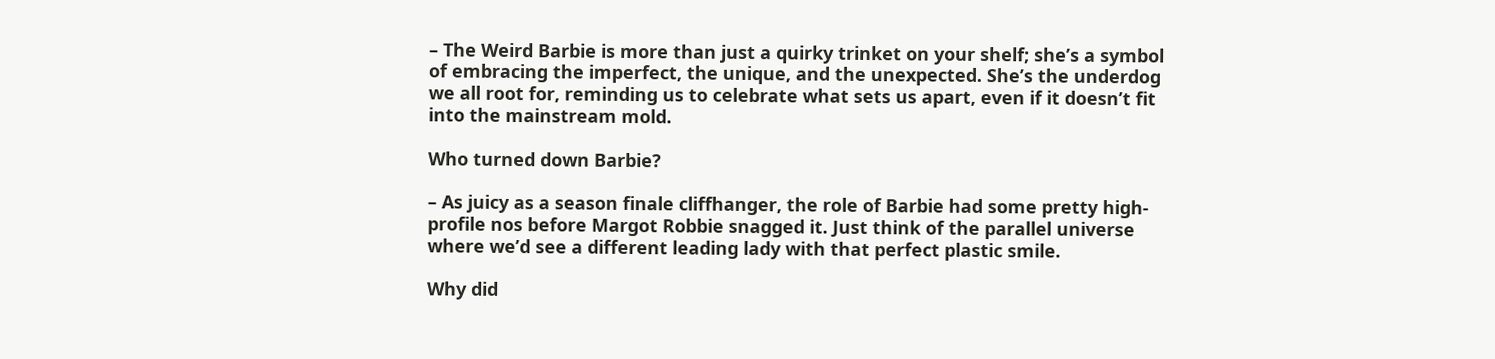– The Weird Barbie is more than just a quirky trinket on your shelf; she’s a symbol of embracing the imperfect, the unique, and the unexpected. She’s the underdog we all root for, reminding us to celebrate what sets us apart, even if it doesn’t fit into the mainstream mold.

Who turned down Barbie?

– As juicy as a season finale cliffhanger, the role of Barbie had some pretty high-profile nos before Margot Robbie snagged it. Just think of the parallel universe where we’d see a different leading lady with that perfect plastic smile.

Why did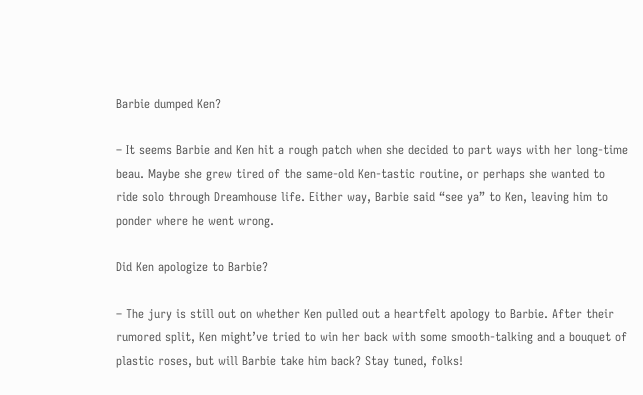Barbie dumped Ken?

– It seems Barbie and Ken hit a rough patch when she decided to part ways with her long-time beau. Maybe she grew tired of the same-old Ken-tastic routine, or perhaps she wanted to ride solo through Dreamhouse life. Either way, Barbie said “see ya” to Ken, leaving him to ponder where he went wrong.

Did Ken apologize to Barbie?

– The jury is still out on whether Ken pulled out a heartfelt apology to Barbie. After their rumored split, Ken might’ve tried to win her back with some smooth-talking and a bouquet of plastic roses, but will Barbie take him back? Stay tuned, folks!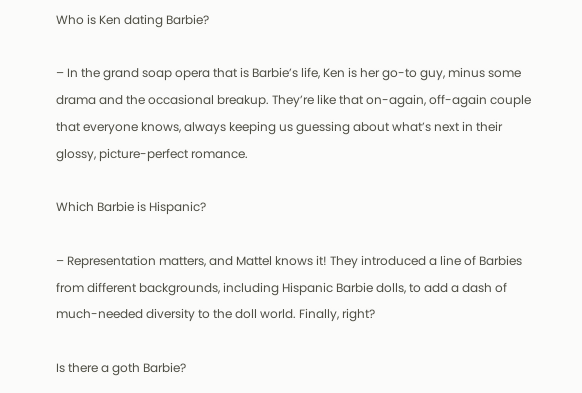Who is Ken dating Barbie?

– In the grand soap opera that is Barbie’s life, Ken is her go-to guy, minus some drama and the occasional breakup. They’re like that on-again, off-again couple that everyone knows, always keeping us guessing about what’s next in their glossy, picture-perfect romance.

Which Barbie is Hispanic?

– Representation matters, and Mattel knows it! They introduced a line of Barbies from different backgrounds, including Hispanic Barbie dolls, to add a dash of much-needed diversity to the doll world. Finally, right?

Is there a goth Barbie?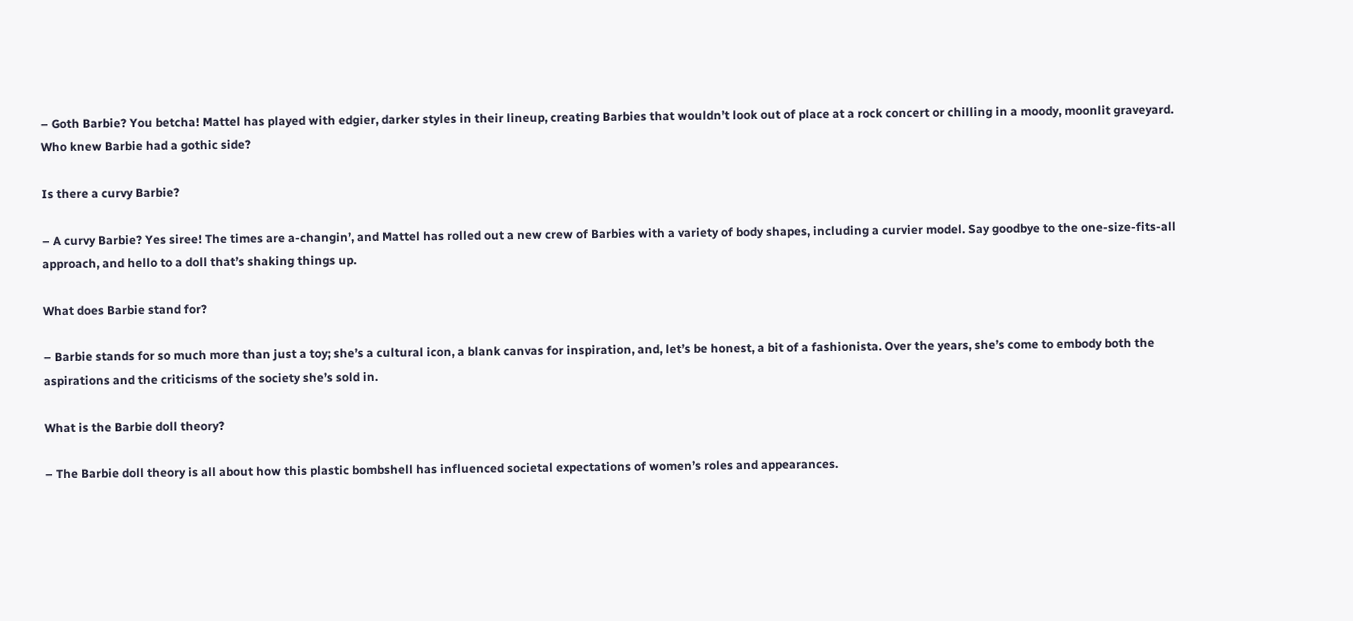– Goth Barbie? You betcha! Mattel has played with edgier, darker styles in their lineup, creating Barbies that wouldn’t look out of place at a rock concert or chilling in a moody, moonlit graveyard. Who knew Barbie had a gothic side?

Is there a curvy Barbie?

– A curvy Barbie? Yes siree! The times are a-changin’, and Mattel has rolled out a new crew of Barbies with a variety of body shapes, including a curvier model. Say goodbye to the one-size-fits-all approach, and hello to a doll that’s shaking things up.

What does Barbie stand for?

– Barbie stands for so much more than just a toy; she’s a cultural icon, a blank canvas for inspiration, and, let’s be honest, a bit of a fashionista. Over the years, she’s come to embody both the aspirations and the criticisms of the society she’s sold in.

What is the Barbie doll theory?

– The Barbie doll theory is all about how this plastic bombshell has influenced societal expectations of women’s roles and appearances.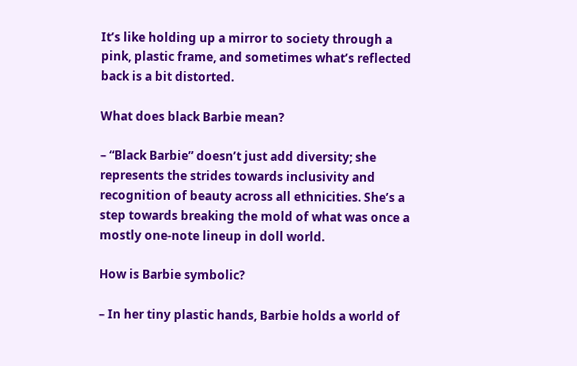It’s like holding up a mirror to society through a pink, plastic frame, and sometimes what’s reflected back is a bit distorted.

What does black Barbie mean?

– “Black Barbie” doesn’t just add diversity; she represents the strides towards inclusivity and recognition of beauty across all ethnicities. She’s a step towards breaking the mold of what was once a mostly one-note lineup in doll world.

How is Barbie symbolic?

– In her tiny plastic hands, Barbie holds a world of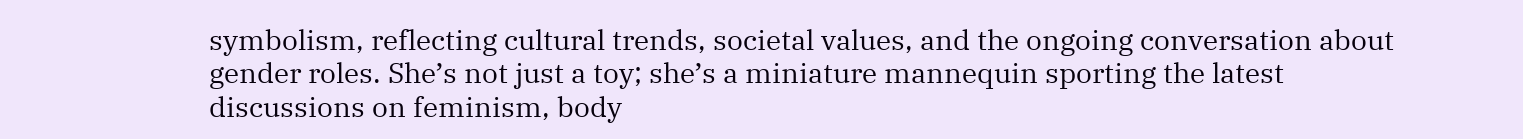symbolism, reflecting cultural trends, societal values, and the ongoing conversation about gender roles. She’s not just a toy; she’s a miniature mannequin sporting the latest discussions on feminism, body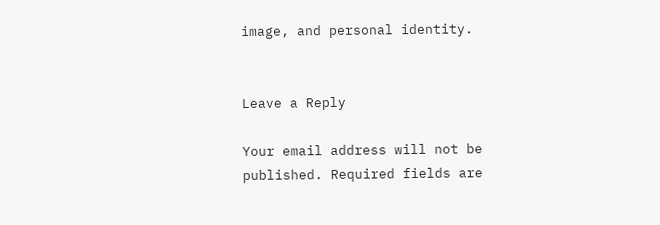image, and personal identity.


Leave a Reply

Your email address will not be published. Required fields are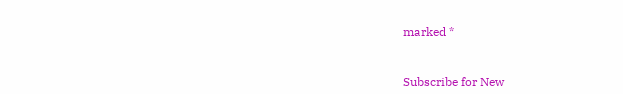marked *


Subscribe for New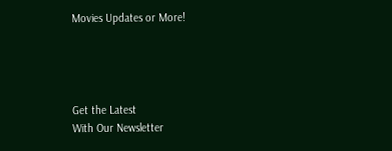Movies Updates or More!




Get the Latest
With Our Newsletter